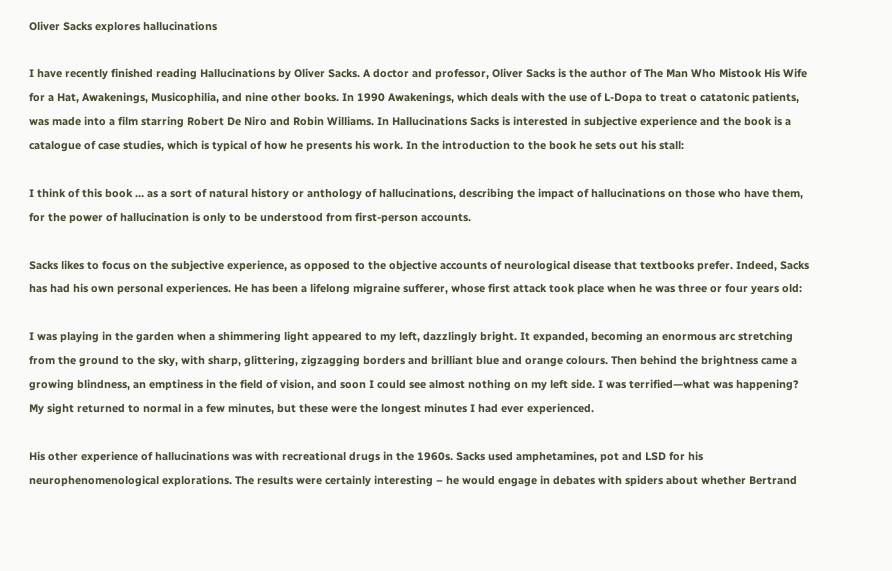Oliver Sacks explores hallucinations

I have recently finished reading Hallucinations by Oliver Sacks. A doctor and professor, Oliver Sacks is the author of The Man Who Mistook His Wife for a Hat, Awakenings, Musicophilia, and nine other books. In 1990 Awakenings, which deals with the use of L-Dopa to treat o catatonic patients, was made into a film starring Robert De Niro and Robin Williams. In Hallucinations Sacks is interested in subjective experience and the book is a catalogue of case studies, which is typical of how he presents his work. In the introduction to the book he sets out his stall:

I think of this book … as a sort of natural history or anthology of hallucinations, describing the impact of hallucinations on those who have them, for the power of hallucination is only to be understood from first-person accounts.

Sacks likes to focus on the subjective experience, as opposed to the objective accounts of neurological disease that textbooks prefer. Indeed, Sacks has had his own personal experiences. He has been a lifelong migraine sufferer, whose first attack took place when he was three or four years old:

I was playing in the garden when a shimmering light appeared to my left, dazzlingly bright. It expanded, becoming an enormous arc stretching from the ground to the sky, with sharp, glittering, zigzagging borders and brilliant blue and orange colours. Then behind the brightness came a growing blindness, an emptiness in the field of vision, and soon I could see almost nothing on my left side. I was terrified—what was happening? My sight returned to normal in a few minutes, but these were the longest minutes I had ever experienced.

His other experience of hallucinations was with recreational drugs in the 1960s. Sacks used amphetamines, pot and LSD for his neurophenomenological explorations. The results were certainly interesting – he would engage in debates with spiders about whether Bertrand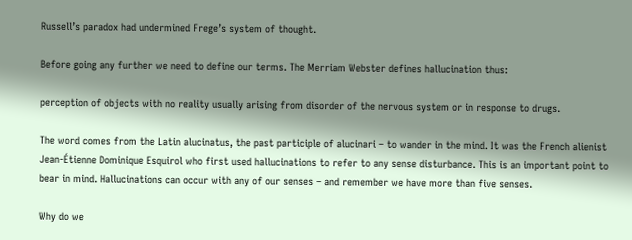Russell’s paradox had undermined Frege’s system of thought.

Before going any further we need to define our terms. The Merriam Webster defines hallucination thus:

perception of objects with no reality usually arising from disorder of the nervous system or in response to drugs.

The word comes from the Latin alucinatus, the past participle of alucinari – to wander in the mind. It was the French alienist Jean-Étienne Dominique Esquirol who first used hallucinations to refer to any sense disturbance. This is an important point to bear in mind. Hallucinations can occur with any of our senses – and remember we have more than five senses.

Why do we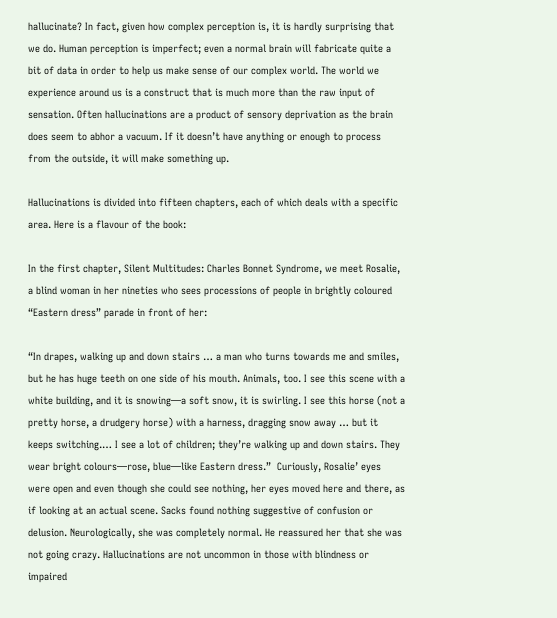hallucinate? In fact, given how complex perception is, it is hardly surprising that we do. Human perception is imperfect; even a normal brain will fabricate quite a bit of data in order to help us make sense of our complex world. The world we experience around us is a construct that is much more than the raw input of sensation. Often hallucinations are a product of sensory deprivation as the brain does seem to abhor a vacuum. If it doesn’t have anything or enough to process from the outside, it will make something up.

Hallucinations is divided into fifteen chapters, each of which deals with a specific area. Here is a flavour of the book:

In the first chapter, Silent Multitudes: Charles Bonnet Syndrome, we meet Rosalie, a blind woman in her nineties who sees processions of people in brightly coloured “Eastern dress” parade in front of her:

“In drapes, walking up and down stairs … a man who turns towards me and smiles, but he has huge teeth on one side of his mouth. Animals, too. I see this scene with a white building, and it is snowing—a soft snow, it is swirling. I see this horse (not a pretty horse, a drudgery horse) with a harness, dragging snow away … but it keeps switching.… I see a lot of children; they’re walking up and down stairs. They wear bright colours—rose, blue—like Eastern dress.”  Curiously, Rosalie’ eyes were open and even though she could see nothing, her eyes moved here and there, as if looking at an actual scene. Sacks found nothing suggestive of confusion or delusion. Neurologically, she was completely normal. He reassured her that she was not going crazy. Hallucinations are not uncommon in those with blindness or impaired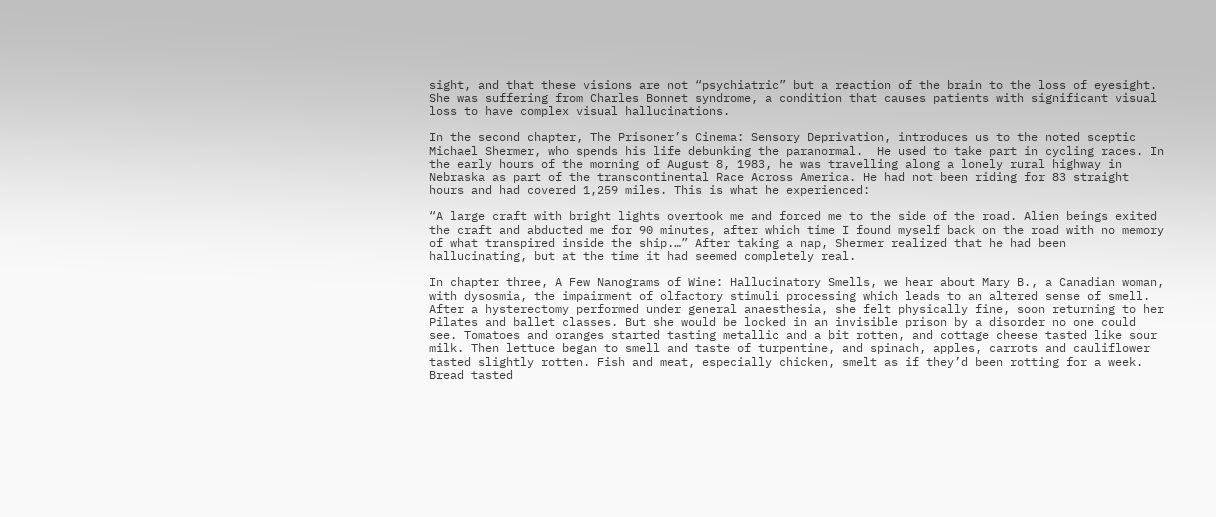sight, and that these visions are not “psychiatric” but a reaction of the brain to the loss of eyesight. She was suffering from Charles Bonnet syndrome, a condition that causes patients with significant visual loss to have complex visual hallucinations.

In the second chapter, The Prisoner’s Cinema: Sensory Deprivation, introduces us to the noted sceptic Michael Shermer, who spends his life debunking the paranormal.  He used to take part in cycling races. In the early hours of the morning of August 8, 1983, he was travelling along a lonely rural highway in Nebraska as part of the transcontinental Race Across America. He had not been riding for 83 straight hours and had covered 1,259 miles. This is what he experienced:

“A large craft with bright lights overtook me and forced me to the side of the road. Alien beings exited the craft and abducted me for 90 minutes, after which time I found myself back on the road with no memory of what transpired inside the ship.…” After taking a nap, Shermer realized that he had been hallucinating, but at the time it had seemed completely real.

In chapter three, A Few Nanograms of Wine: Hallucinatory Smells, we hear about Mary B., a Canadian woman, with dysosmia, the impairment of olfactory stimuli processing which leads to an altered sense of smell. After a hysterectomy performed under general anaesthesia, she felt physically fine, soon returning to her Pilates and ballet classes. But she would be locked in an invisible prison by a disorder no one could see. Tomatoes and oranges started tasting metallic and a bit rotten, and cottage cheese tasted like sour milk. Then lettuce began to smell and taste of turpentine, and spinach, apples, carrots and cauliflower tasted slightly rotten. Fish and meat, especially chicken, smelt as if they’d been rotting for a week. Bread tasted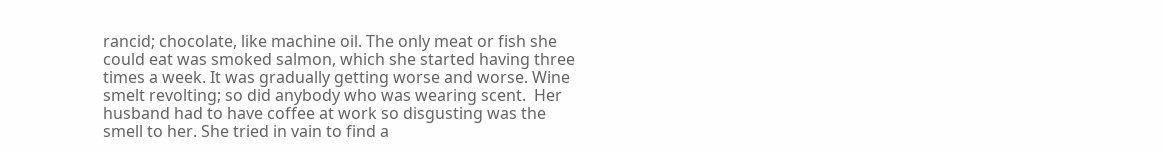rancid; chocolate, like machine oil. The only meat or fish she could eat was smoked salmon, which she started having three times a week. It was gradually getting worse and worse. Wine smelt revolting; so did anybody who was wearing scent.  Her husband had to have coffee at work so disgusting was the smell to her. She tried in vain to find a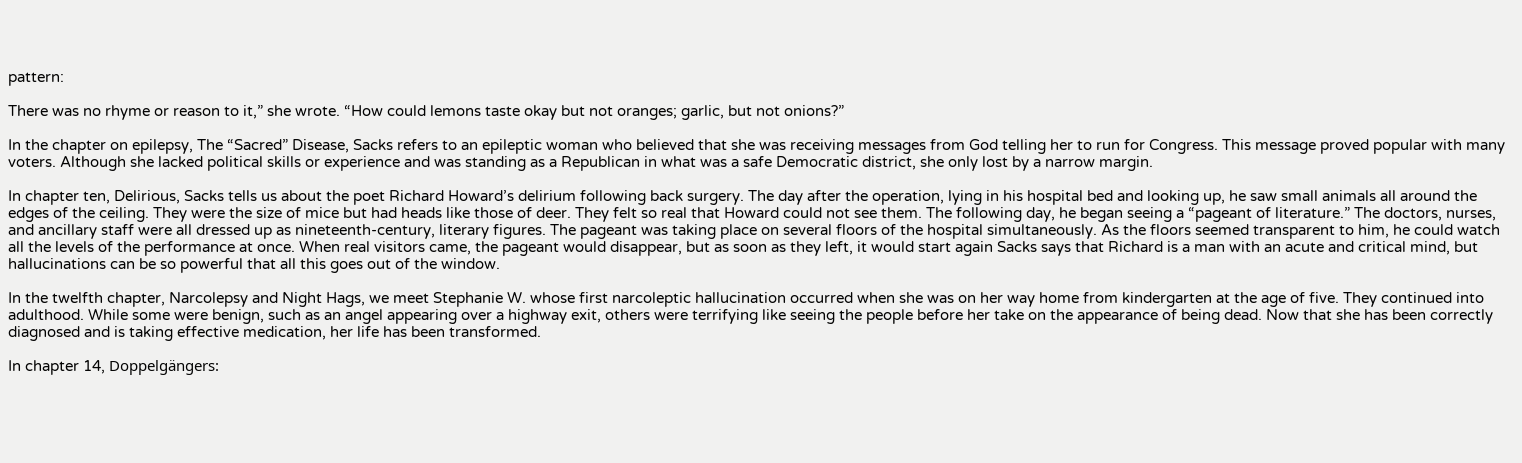pattern:

There was no rhyme or reason to it,” she wrote. “How could lemons taste okay but not oranges; garlic, but not onions?”

In the chapter on epilepsy, The “Sacred” Disease, Sacks refers to an epileptic woman who believed that she was receiving messages from God telling her to run for Congress. This message proved popular with many voters. Although she lacked political skills or experience and was standing as a Republican in what was a safe Democratic district, she only lost by a narrow margin.

In chapter ten, Delirious, Sacks tells us about the poet Richard Howard’s delirium following back surgery. The day after the operation, lying in his hospital bed and looking up, he saw small animals all around the edges of the ceiling. They were the size of mice but had heads like those of deer. They felt so real that Howard could not see them. The following day, he began seeing a “pageant of literature.” The doctors, nurses, and ancillary staff were all dressed up as nineteenth-century, literary figures. The pageant was taking place on several floors of the hospital simultaneously. As the floors seemed transparent to him, he could watch all the levels of the performance at once. When real visitors came, the pageant would disappear, but as soon as they left, it would start again Sacks says that Richard is a man with an acute and critical mind, but hallucinations can be so powerful that all this goes out of the window.

In the twelfth chapter, Narcolepsy and Night Hags, we meet Stephanie W. whose first narcoleptic hallucination occurred when she was on her way home from kindergarten at the age of five. They continued into adulthood. While some were benign, such as an angel appearing over a highway exit, others were terrifying like seeing the people before her take on the appearance of being dead. Now that she has been correctly diagnosed and is taking effective medication, her life has been transformed.

In chapter 14, Doppelgängers: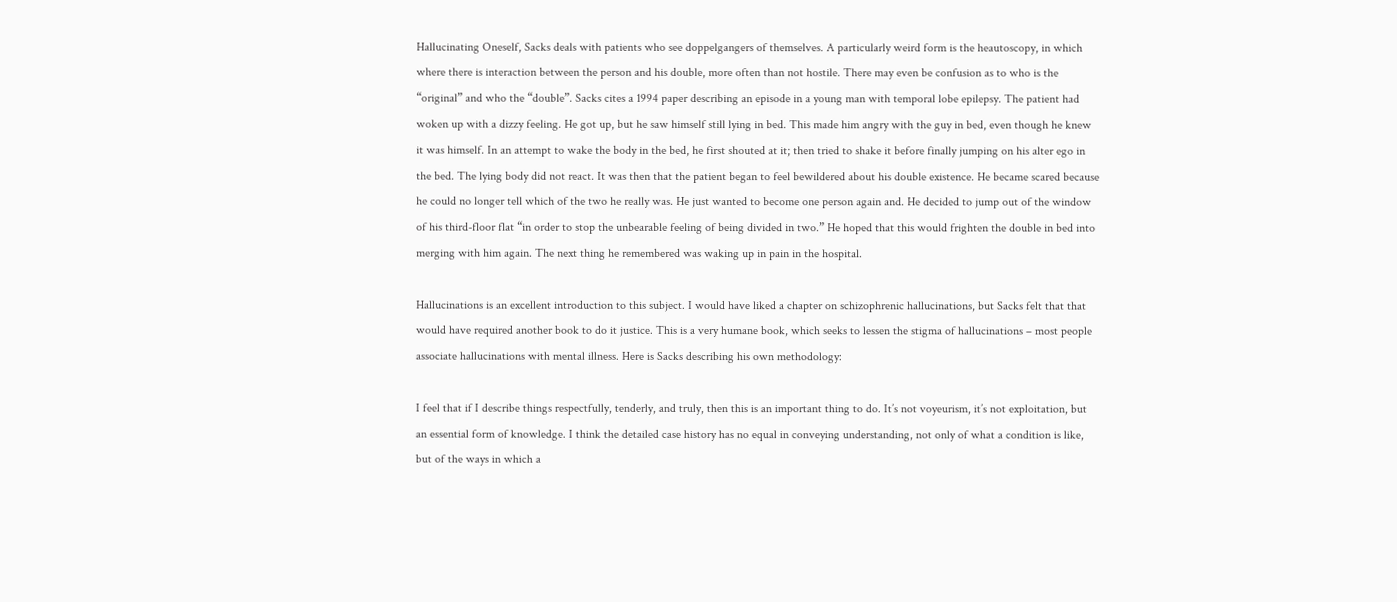Hallucinating Oneself, Sacks deals with patients who see doppelgangers of themselves. A particularly weird form is the heautoscopy, in which where there is interaction between the person and his double, more often than not hostile. There may even be confusion as to who is the “original” and who the “double”. Sacks cites a 1994 paper describing an episode in a young man with temporal lobe epilepsy. The patient had woken up with a dizzy feeling. He got up, but he saw himself still lying in bed. This made him angry with the guy in bed, even though he knew it was himself. In an attempt to wake the body in the bed, he first shouted at it; then tried to shake it before finally jumping on his alter ego in the bed. The lying body did not react. It was then that the patient began to feel bewildered about his double existence. He became scared because he could no longer tell which of the two he really was. He just wanted to become one person again and. He decided to jump out of the window of his third-floor flat “in order to stop the unbearable feeling of being divided in two.” He hoped that this would frighten the double in bed into merging with him again. The next thing he remembered was waking up in pain in the hospital.

Hallucinations is an excellent introduction to this subject. I would have liked a chapter on schizophrenic hallucinations, but Sacks felt that that would have required another book to do it justice. This is a very humane book, which seeks to lessen the stigma of hallucinations – most people associate hallucinations with mental illness. Here is Sacks describing his own methodology:

I feel that if I describe things respectfully, tenderly, and truly, then this is an important thing to do. It’s not voyeurism, it’s not exploitation, but an essential form of knowledge. I think the detailed case history has no equal in conveying understanding, not only of what a condition is like, but of the ways in which a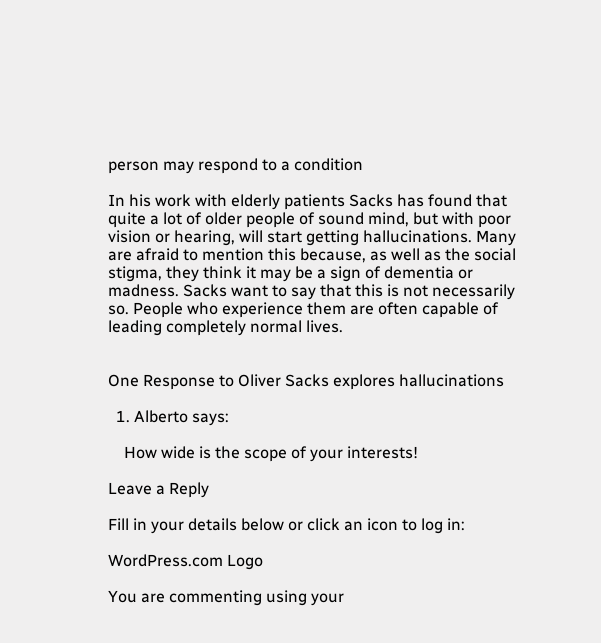person may respond to a condition

In his work with elderly patients Sacks has found that quite a lot of older people of sound mind, but with poor vision or hearing, will start getting hallucinations. Many are afraid to mention this because, as well as the social stigma, they think it may be a sign of dementia or madness. Sacks want to say that this is not necessarily so. People who experience them are often capable of leading completely normal lives.


One Response to Oliver Sacks explores hallucinations

  1. Alberto says:

    How wide is the scope of your interests!

Leave a Reply

Fill in your details below or click an icon to log in:

WordPress.com Logo

You are commenting using your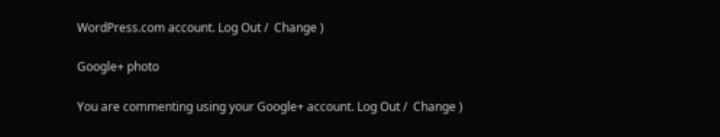WordPress.com account. Log Out /  Change )

Google+ photo

You are commenting using your Google+ account. Log Out /  Change )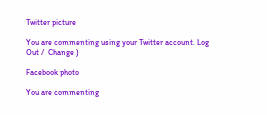Twitter picture

You are commenting using your Twitter account. Log Out /  Change )

Facebook photo

You are commenting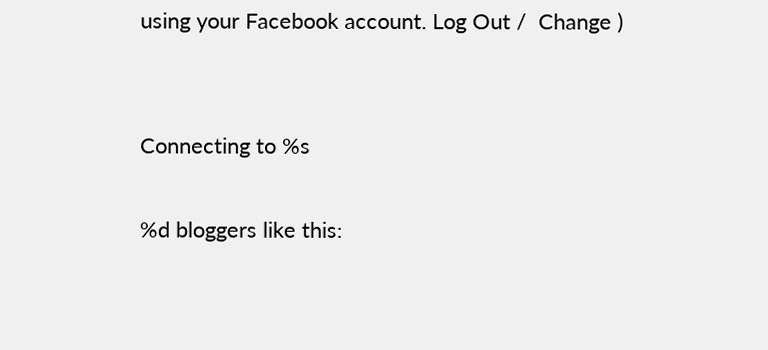using your Facebook account. Log Out /  Change )


Connecting to %s

%d bloggers like this: